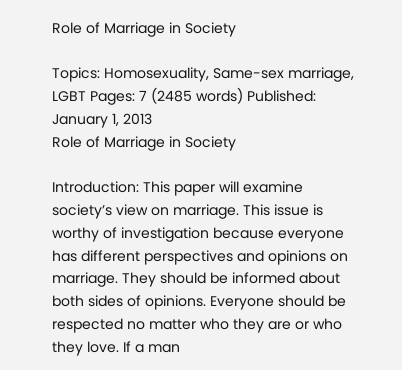Role of Marriage in Society

Topics: Homosexuality, Same-sex marriage, LGBT Pages: 7 (2485 words) Published: January 1, 2013
Role of Marriage in Society

Introduction: This paper will examine society’s view on marriage. This issue is worthy of investigation because everyone has different perspectives and opinions on marriage. They should be informed about both sides of opinions. Everyone should be respected no matter who they are or who they love. If a man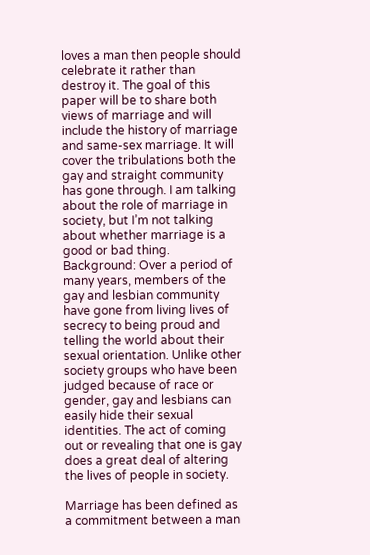loves a man then people should celebrate it rather than destroy it. The goal of this paper will be to share both views of marriage and will include the history of marriage and same-sex marriage. It will cover the tribulations both the gay and straight community has gone through. I am talking about the role of marriage in society, but I’m not talking about whether marriage is a good or bad thing. Background: Over a period of many years, members of the gay and lesbian community have gone from living lives of secrecy to being proud and telling the world about their sexual orientation. Unlike other society groups who have been judged because of race or gender, gay and lesbians can easily hide their sexual identities. The act of coming out or revealing that one is gay does a great deal of altering the lives of people in society.

Marriage has been defined as a commitment between a man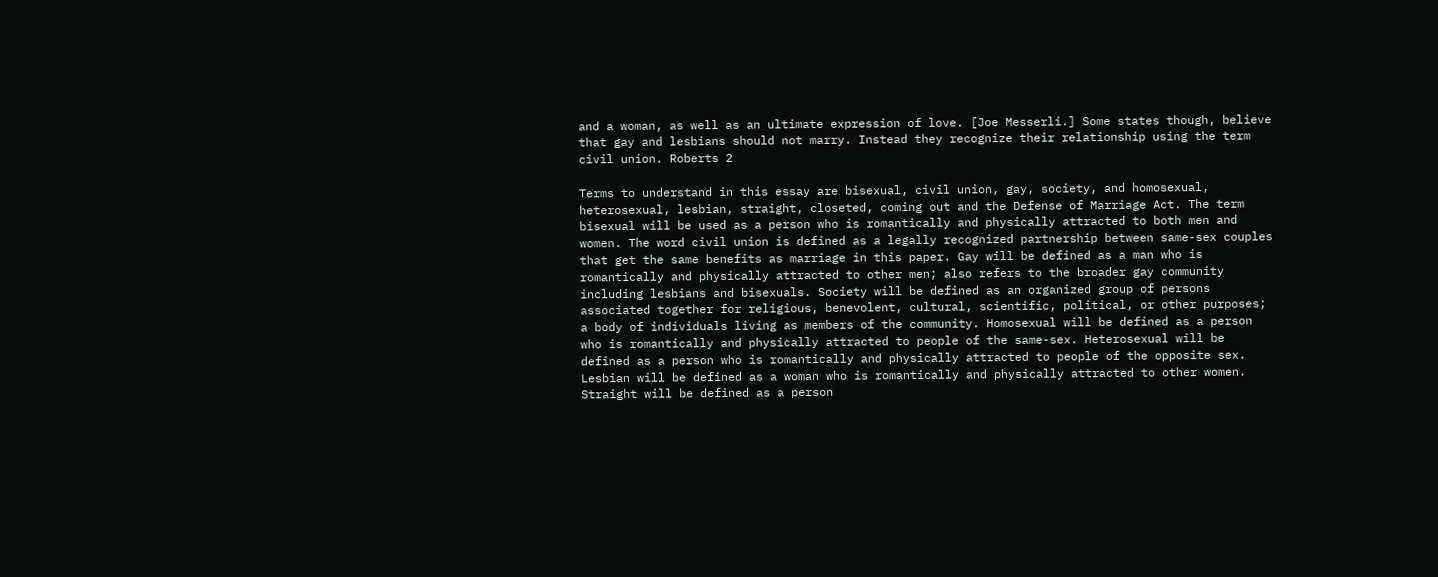and a woman, as well as an ultimate expression of love. [Joe Messerli.] Some states though, believe that gay and lesbians should not marry. Instead they recognize their relationship using the term civil union. Roberts 2

Terms to understand in this essay are bisexual, civil union, gay, society, and homosexual, heterosexual, lesbian, straight, closeted, coming out and the Defense of Marriage Act. The term bisexual will be used as a person who is romantically and physically attracted to both men and women. The word civil union is defined as a legally recognized partnership between same-sex couples that get the same benefits as marriage in this paper. Gay will be defined as a man who is romantically and physically attracted to other men; also refers to the broader gay community including lesbians and bisexuals. Society will be defined as an organized group of persons associated together for religious, benevolent, cultural, scientific, political, or other purposes; a body of individuals living as members of the community. Homosexual will be defined as a person who is romantically and physically attracted to people of the same-sex. Heterosexual will be defined as a person who is romantically and physically attracted to people of the opposite sex. Lesbian will be defined as a woman who is romantically and physically attracted to other women. Straight will be defined as a person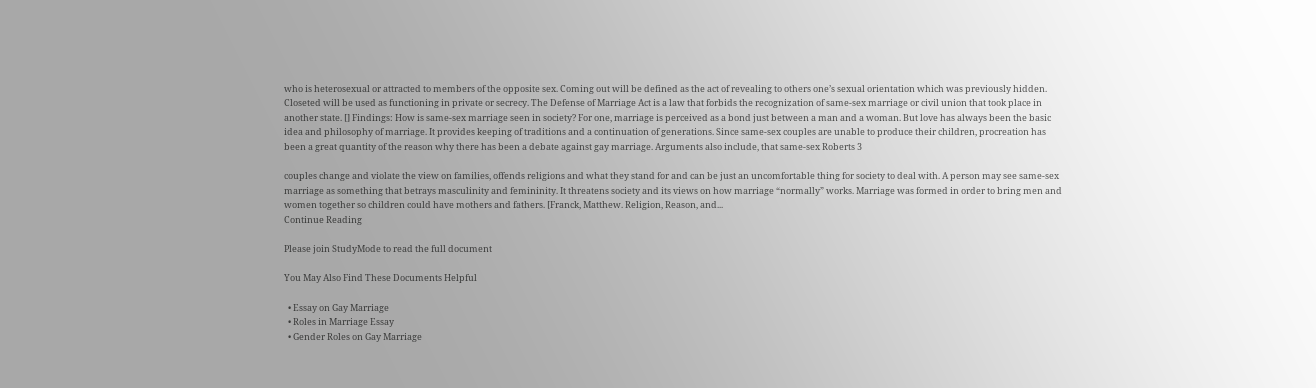who is heterosexual or attracted to members of the opposite sex. Coming out will be defined as the act of revealing to others one’s sexual orientation which was previously hidden. Closeted will be used as functioning in private or secrecy. The Defense of Marriage Act is a law that forbids the recognization of same-sex marriage or civil union that took place in another state. [] Findings: How is same-sex marriage seen in society? For one, marriage is perceived as a bond just between a man and a woman. But love has always been the basic idea and philosophy of marriage. It provides keeping of traditions and a continuation of generations. Since same-sex couples are unable to produce their children, procreation has been a great quantity of the reason why there has been a debate against gay marriage. Arguments also include, that same-sex Roberts 3

couples change and violate the view on families, offends religions and what they stand for and can be just an uncomfortable thing for society to deal with. A person may see same-sex marriage as something that betrays masculinity and femininity. It threatens society and its views on how marriage “normally” works. Marriage was formed in order to bring men and women together so children could have mothers and fathers. [Franck, Matthew. Religion, Reason, and...
Continue Reading

Please join StudyMode to read the full document

You May Also Find These Documents Helpful

  • Essay on Gay Marriage
  • Roles in Marriage Essay
  • Gender Roles on Gay Marriage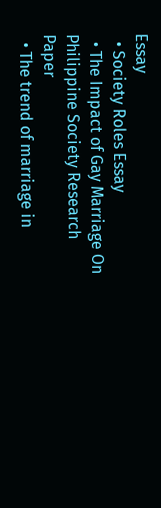Essay
  • Society Roles Essay
  • The Impact of Gay Marriage On Philippine Society Research Paper
  • The trend of marriage in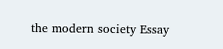the modern society Essay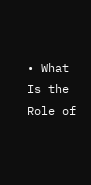• What Is the Role of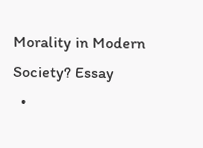Morality in Modern Society? Essay
  •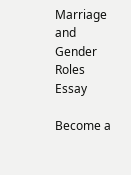Marriage and Gender Roles Essay

Become a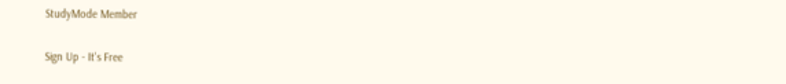StudyMode Member

Sign Up - It's Free